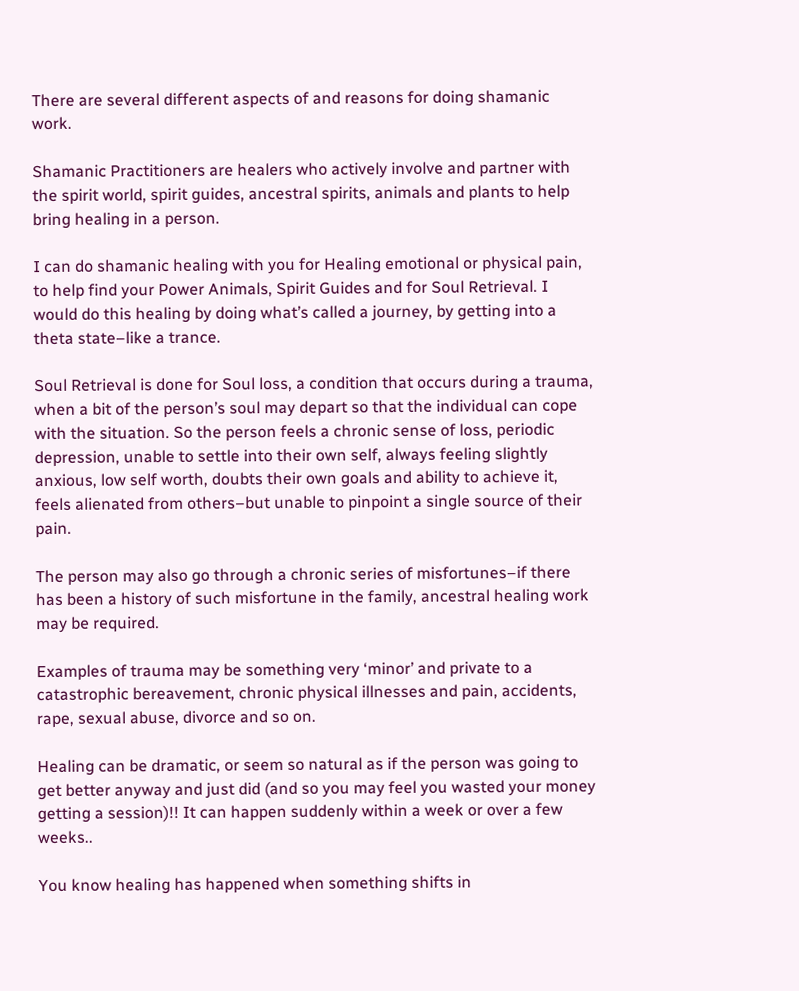There are several different aspects of and reasons for doing shamanic work.

Shamanic Practitioners are healers who actively involve and partner with the spirit world, spirit guides, ancestral spirits, animals and plants to help bring healing in a person.

I can do shamanic healing with you for Healing emotional or physical pain, to help find your Power Animals, Spirit Guides and for Soul Retrieval. I would do this healing by doing what’s called a journey, by getting into a theta state–like a trance.

Soul Retrieval is done for Soul loss, a condition that occurs during a trauma, when a bit of the person’s soul may depart so that the individual can cope with the situation. So the person feels a chronic sense of loss, periodic depression, unable to settle into their own self, always feeling slightly anxious, low self worth, doubts their own goals and ability to achieve it, feels alienated from others–but unable to pinpoint a single source of their pain.

The person may also go through a chronic series of misfortunes–if there has been a history of such misfortune in the family, ancestral healing work may be required.

Examples of trauma may be something very ‘minor’ and private to a catastrophic bereavement, chronic physical illnesses and pain, accidents, rape, sexual abuse, divorce and so on.

Healing can be dramatic, or seem so natural as if the person was going to get better anyway and just did (and so you may feel you wasted your money getting a session)!! It can happen suddenly within a week or over a few weeks..

You know healing has happened when something shifts in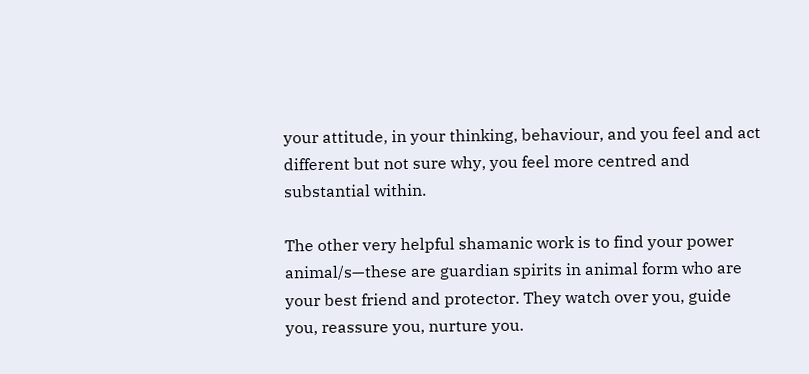your attitude, in your thinking, behaviour, and you feel and act different but not sure why, you feel more centred and substantial within.

The other very helpful shamanic work is to find your power animal/s—these are guardian spirits in animal form who are your best friend and protector. They watch over you, guide you, reassure you, nurture you.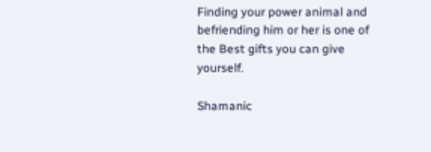Finding your power animal and befriending him or her is one of the Best gifts you can give yourself.

Shamanic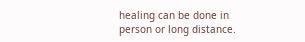healing can be done in person or long distance.